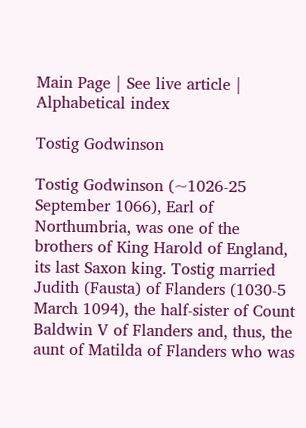Main Page | See live article | Alphabetical index

Tostig Godwinson

Tostig Godwinson (~1026-25 September 1066), Earl of Northumbria, was one of the brothers of King Harold of England, its last Saxon king. Tostig married Judith (Fausta) of Flanders (1030-5 March 1094), the half-sister of Count Baldwin V of Flanders and, thus, the aunt of Matilda of Flanders who was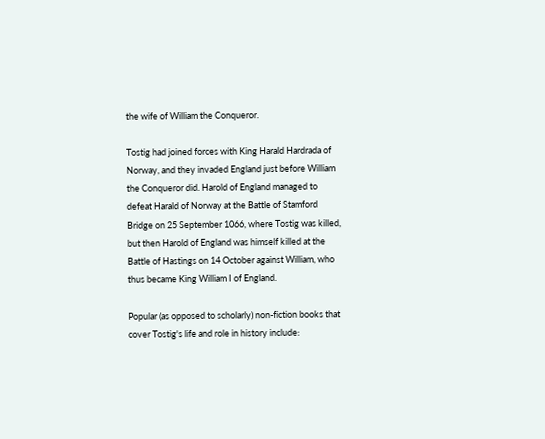the wife of William the Conqueror.

Tostig had joined forces with King Harald Hardrada of Norway, and they invaded England just before William the Conqueror did. Harold of England managed to defeat Harald of Norway at the Battle of Stamford Bridge on 25 September 1066, where Tostig was killed, but then Harold of England was himself killed at the Battle of Hastings on 14 October against William, who thus became King William I of England.

Popular (as opposed to scholarly) non-fiction books that cover Tostig's life and role in history include: